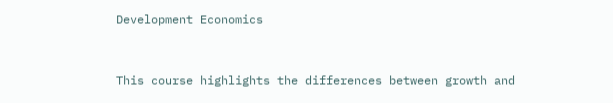Development Economics


This course highlights the differences between growth and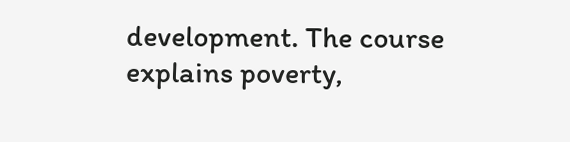development. The course explains poverty,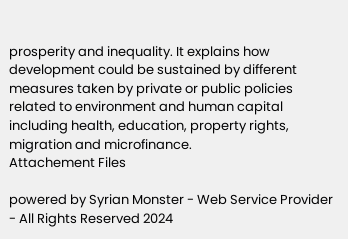prosperity and inequality. It explains how development could be sustained by different measures taken by private or public policies related to environment and human capital including health, education, property rights, migration and microfinance.
Attachement Files

powered by Syrian Monster - Web Service Provider - All Rights Reserved 2024